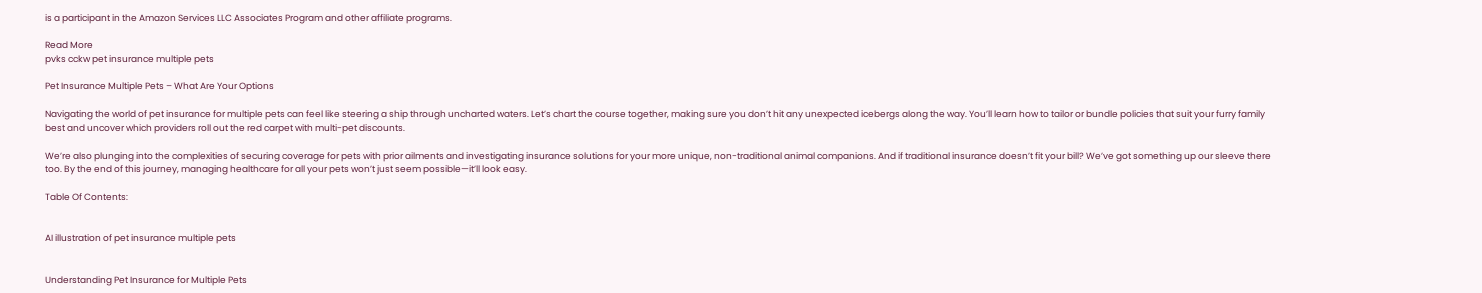is a participant in the Amazon Services LLC Associates Program and other affiliate programs.

Read More
pvks cckw pet insurance multiple pets

Pet Insurance Multiple Pets – What Are Your Options

Navigating the world of pet insurance for multiple pets can feel like steering a ship through uncharted waters. Let’s chart the course together, making sure you don’t hit any unexpected icebergs along the way. You’ll learn how to tailor or bundle policies that suit your furry family best and uncover which providers roll out the red carpet with multi-pet discounts.

We’re also plunging into the complexities of securing coverage for pets with prior ailments and investigating insurance solutions for your more unique, non-traditional animal companions. And if traditional insurance doesn’t fit your bill? We’ve got something up our sleeve there too. By the end of this journey, managing healthcare for all your pets won’t just seem possible—it’ll look easy.

Table Of Contents:


AI illustration of pet insurance multiple pets


Understanding Pet Insurance for Multiple Pets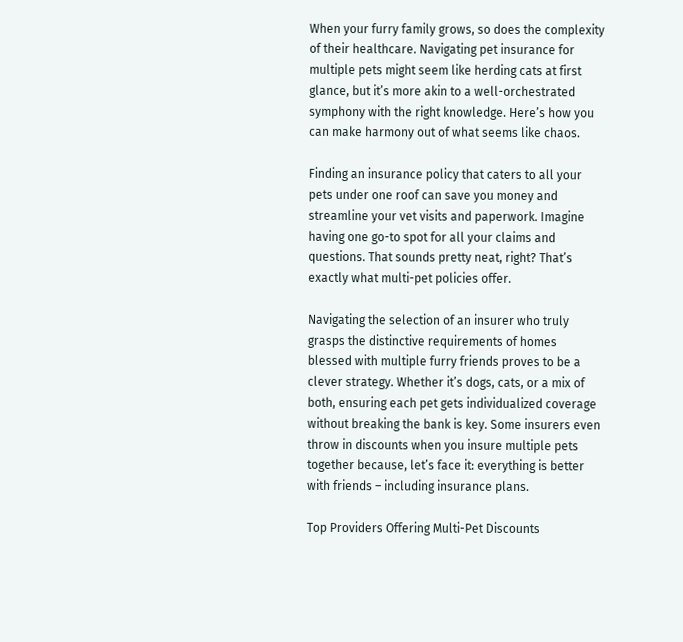When your furry family grows, so does the complexity of their healthcare. Navigating pet insurance for multiple pets might seem like herding cats at first glance, but it’s more akin to a well-orchestrated symphony with the right knowledge. Here’s how you can make harmony out of what seems like chaos.

Finding an insurance policy that caters to all your pets under one roof can save you money and streamline your vet visits and paperwork. Imagine having one go-to spot for all your claims and questions. That sounds pretty neat, right? That’s exactly what multi-pet policies offer.

Navigating the selection of an insurer who truly grasps the distinctive requirements of homes blessed with multiple furry friends proves to be a clever strategy. Whether it’s dogs, cats, or a mix of both, ensuring each pet gets individualized coverage without breaking the bank is key. Some insurers even throw in discounts when you insure multiple pets together because, let’s face it: everything is better with friends – including insurance plans.

Top Providers Offering Multi-Pet Discounts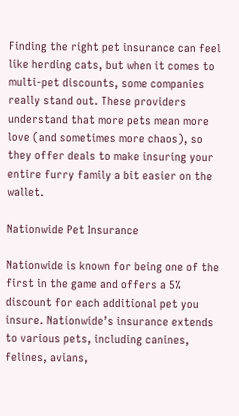Finding the right pet insurance can feel like herding cats, but when it comes to multi-pet discounts, some companies really stand out. These providers understand that more pets mean more love (and sometimes more chaos), so they offer deals to make insuring your entire furry family a bit easier on the wallet.

Nationwide Pet Insurance

Nationwide is known for being one of the first in the game and offers a 5% discount for each additional pet you insure. Nationwide’s insurance extends to various pets, including canines, felines, avians,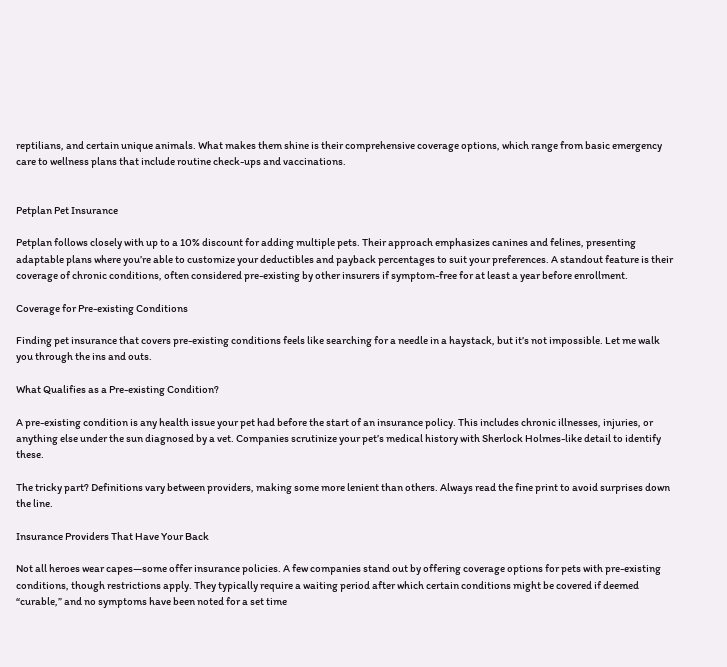reptilians, and certain unique animals. What makes them shine is their comprehensive coverage options, which range from basic emergency care to wellness plans that include routine check-ups and vaccinations.


Petplan Pet Insurance

Petplan follows closely with up to a 10% discount for adding multiple pets. Their approach emphasizes canines and felines, presenting adaptable plans where you’re able to customize your deductibles and payback percentages to suit your preferences. A standout feature is their coverage of chronic conditions, often considered pre-existing by other insurers if symptom-free for at least a year before enrollment.

Coverage for Pre-existing Conditions

Finding pet insurance that covers pre-existing conditions feels like searching for a needle in a haystack, but it’s not impossible. Let me walk you through the ins and outs.

What Qualifies as a Pre-existing Condition?

A pre-existing condition is any health issue your pet had before the start of an insurance policy. This includes chronic illnesses, injuries, or anything else under the sun diagnosed by a vet. Companies scrutinize your pet’s medical history with Sherlock Holmes-like detail to identify these.

The tricky part? Definitions vary between providers, making some more lenient than others. Always read the fine print to avoid surprises down the line.

Insurance Providers That Have Your Back

Not all heroes wear capes—some offer insurance policies. A few companies stand out by offering coverage options for pets with pre-existing conditions, though restrictions apply. They typically require a waiting period after which certain conditions might be covered if deemed “curable,” and no symptoms have been noted for a set time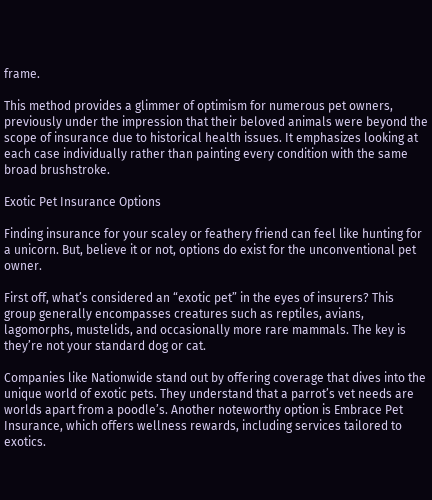frame.

This method provides a glimmer of optimism for numerous pet owners, previously under the impression that their beloved animals were beyond the scope of insurance due to historical health issues. It emphasizes looking at each case individually rather than painting every condition with the same broad brushstroke.

Exotic Pet Insurance Options

Finding insurance for your scaley or feathery friend can feel like hunting for a unicorn. But, believe it or not, options do exist for the unconventional pet owner.

First off, what’s considered an “exotic pet” in the eyes of insurers? This group generally encompasses creatures such as reptiles, avians, lagomorphs, mustelids, and occasionally more rare mammals. The key is they’re not your standard dog or cat.

Companies like Nationwide stand out by offering coverage that dives into the unique world of exotic pets. They understand that a parrot’s vet needs are worlds apart from a poodle’s. Another noteworthy option is Embrace Pet Insurance, which offers wellness rewards, including services tailored to exotics.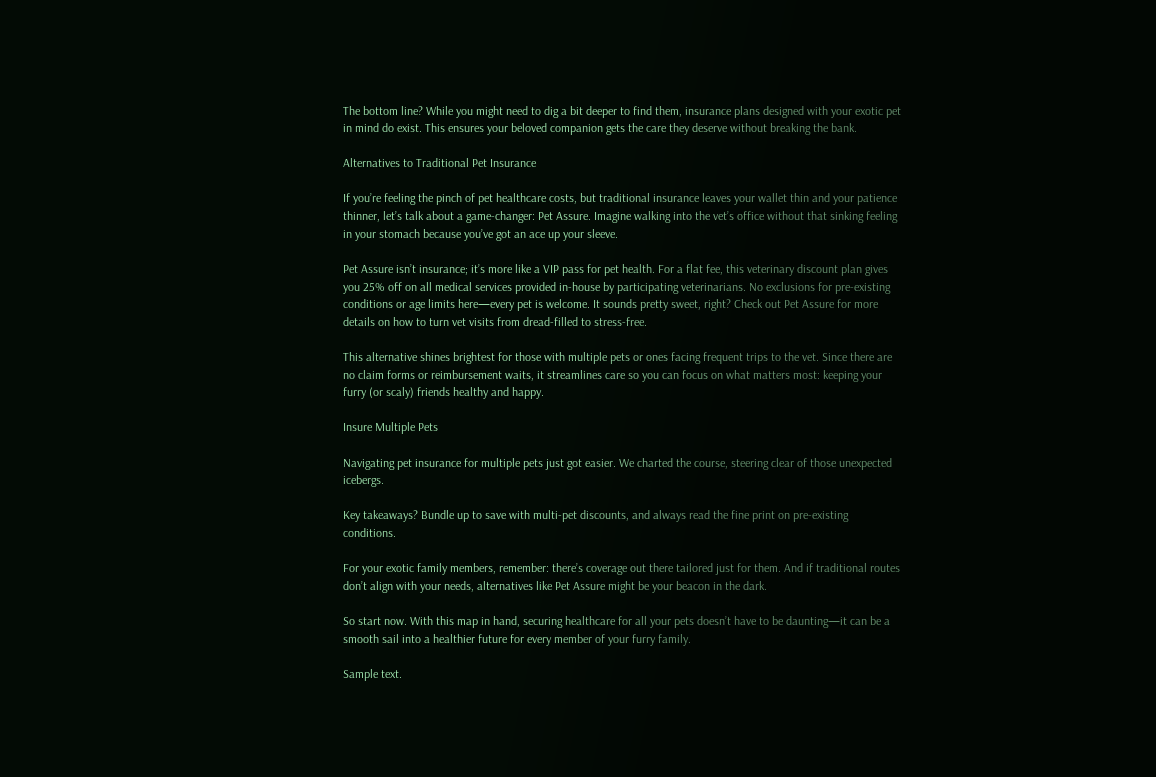The bottom line? While you might need to dig a bit deeper to find them, insurance plans designed with your exotic pet in mind do exist. This ensures your beloved companion gets the care they deserve without breaking the bank.

Alternatives to Traditional Pet Insurance

If you’re feeling the pinch of pet healthcare costs, but traditional insurance leaves your wallet thin and your patience thinner, let’s talk about a game-changer: Pet Assure. Imagine walking into the vet’s office without that sinking feeling in your stomach because you’ve got an ace up your sleeve.

Pet Assure isn’t insurance; it’s more like a VIP pass for pet health. For a flat fee, this veterinary discount plan gives you 25% off on all medical services provided in-house by participating veterinarians. No exclusions for pre-existing conditions or age limits here—every pet is welcome. It sounds pretty sweet, right? Check out Pet Assure for more details on how to turn vet visits from dread-filled to stress-free.

This alternative shines brightest for those with multiple pets or ones facing frequent trips to the vet. Since there are no claim forms or reimbursement waits, it streamlines care so you can focus on what matters most: keeping your furry (or scaly) friends healthy and happy.

Insure Multiple Pets

Navigating pet insurance for multiple pets just got easier. We charted the course, steering clear of those unexpected icebergs.

Key takeaways? Bundle up to save with multi-pet discounts, and always read the fine print on pre-existing conditions.

For your exotic family members, remember: there’s coverage out there tailored just for them. And if traditional routes don’t align with your needs, alternatives like Pet Assure might be your beacon in the dark.

So start now. With this map in hand, securing healthcare for all your pets doesn’t have to be daunting—it can be a smooth sail into a healthier future for every member of your furry family.

Sample text.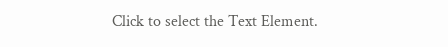Click to select the Text Element.